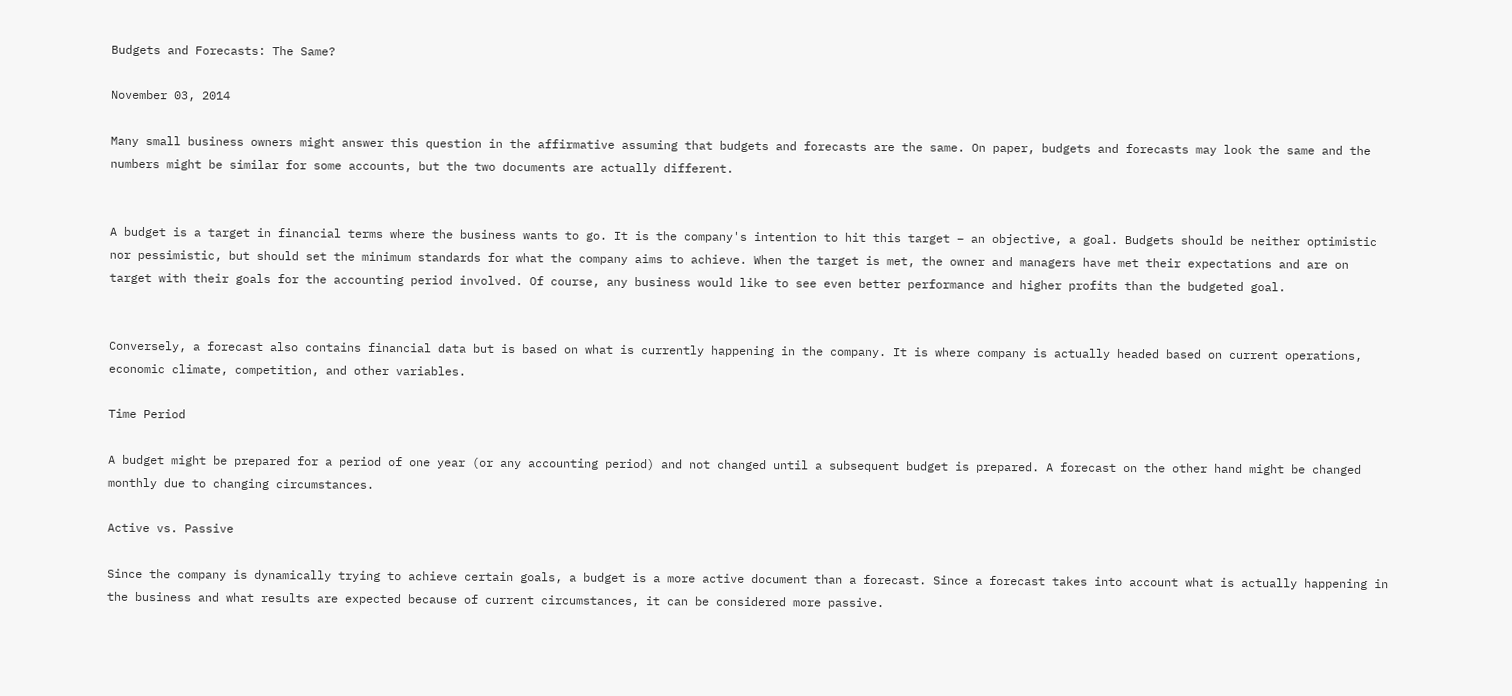Budgets and Forecasts: The Same?

November 03, 2014

Many small business owners might answer this question in the affirmative assuming that budgets and forecasts are the same. On paper, budgets and forecasts may look the same and the numbers might be similar for some accounts, but the two documents are actually different.


A budget is a target in financial terms where the business wants to go. It is the company's intention to hit this target – an objective, a goal. Budgets should be neither optimistic nor pessimistic, but should set the minimum standards for what the company aims to achieve. When the target is met, the owner and managers have met their expectations and are on target with their goals for the accounting period involved. Of course, any business would like to see even better performance and higher profits than the budgeted goal.


Conversely, a forecast also contains financial data but is based on what is currently happening in the company. It is where company is actually headed based on current operations, economic climate, competition, and other variables.

Time Period

A budget might be prepared for a period of one year (or any accounting period) and not changed until a subsequent budget is prepared. A forecast on the other hand might be changed monthly due to changing circumstances.

Active vs. Passive

Since the company is dynamically trying to achieve certain goals, a budget is a more active document than a forecast. Since a forecast takes into account what is actually happening in the business and what results are expected because of current circumstances, it can be considered more passive.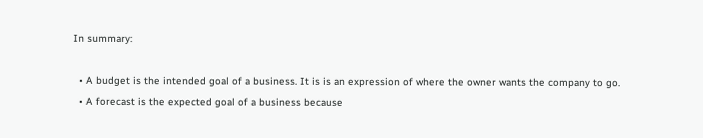In summary:

  • A budget is the intended goal of a business. It is is an expression of where the owner wants the company to go.
  • A forecast is the expected goal of a business because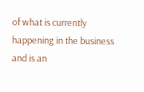of what is currently happening in the business and is an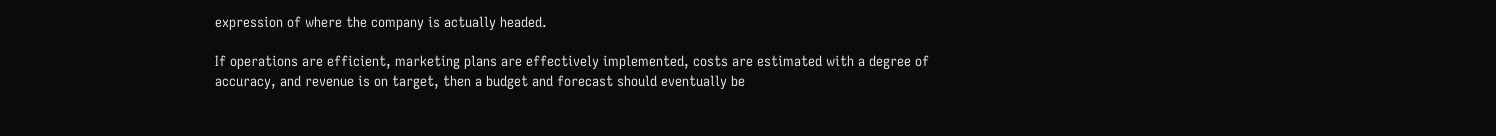expression of where the company is actually headed.

If operations are efficient, marketing plans are effectively implemented, costs are estimated with a degree of accuracy, and revenue is on target, then a budget and forecast should eventually be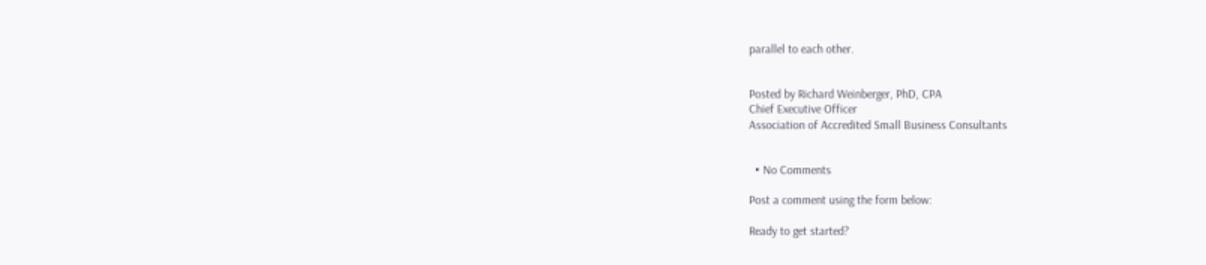parallel to each other.


Posted by Richard Weinberger, PhD, CPA
Chief Executive Officer
Association of Accredited Small Business Consultants


  • No Comments

Post a comment using the form below:

Ready to get started?